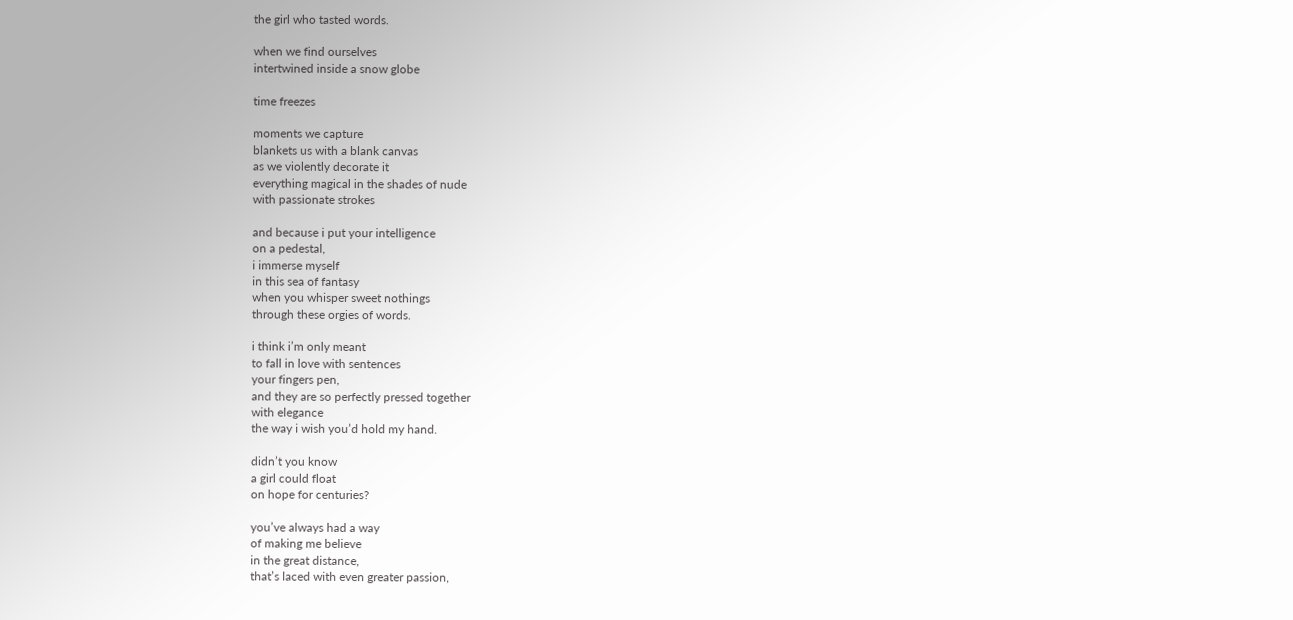the girl who tasted words.

when we find ourselves
intertwined inside a snow globe

time freezes

moments we capture
blankets us with a blank canvas
as we violently decorate it
everything magical in the shades of nude
with passionate strokes

and because i put your intelligence
on a pedestal,
i immerse myself
in this sea of fantasy
when you whisper sweet nothings
through these orgies of words.

i think i’m only meant
to fall in love with sentences
your fingers pen,
and they are so perfectly pressed together
with elegance
the way i wish you’d hold my hand.

didn’t you know
a girl could float
on hope for centuries?

you’ve always had a way
of making me believe
in the great distance,
that’s laced with even greater passion,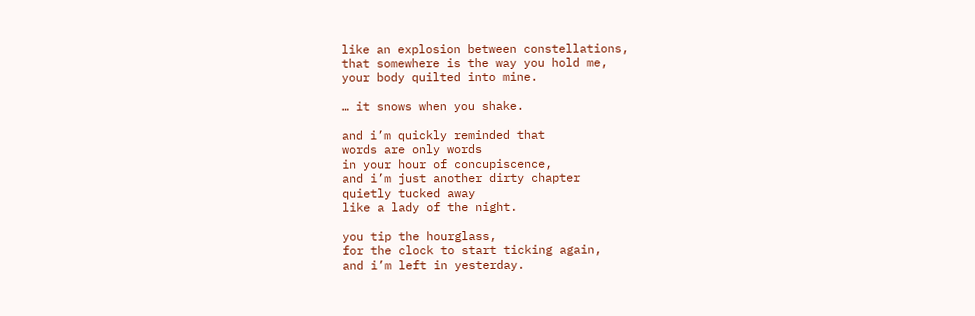like an explosion between constellations,
that somewhere is the way you hold me,
your body quilted into mine.

… it snows when you shake.

and i’m quickly reminded that
words are only words
in your hour of concupiscence,
and i’m just another dirty chapter
quietly tucked away
like a lady of the night.

you tip the hourglass,
for the clock to start ticking again,
and i’m left in yesterday.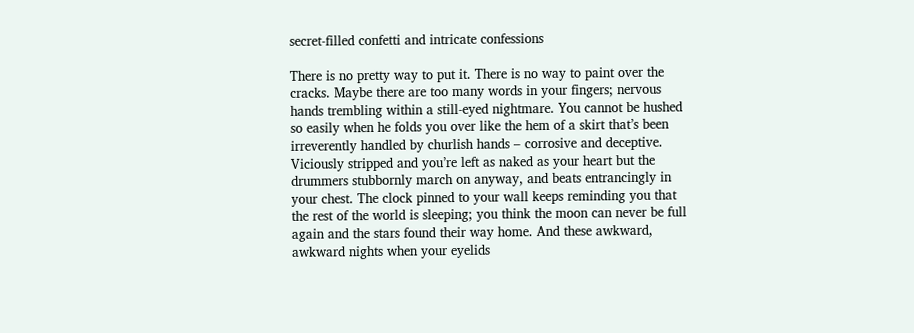secret-filled confetti and intricate confessions

There is no pretty way to put it. There is no way to paint over the cracks. Maybe there are too many words in your fingers; nervous hands trembling within a still-eyed nightmare. You cannot be hushed so easily when he folds you over like the hem of a skirt that’s been irreverently handled by churlish hands – corrosive and deceptive. Viciously stripped and you’re left as naked as your heart but the drummers stubbornly march on anyway, and beats entrancingly in your chest. The clock pinned to your wall keeps reminding you that the rest of the world is sleeping; you think the moon can never be full again and the stars found their way home. And these awkward, awkward nights when your eyelids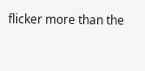flicker more than the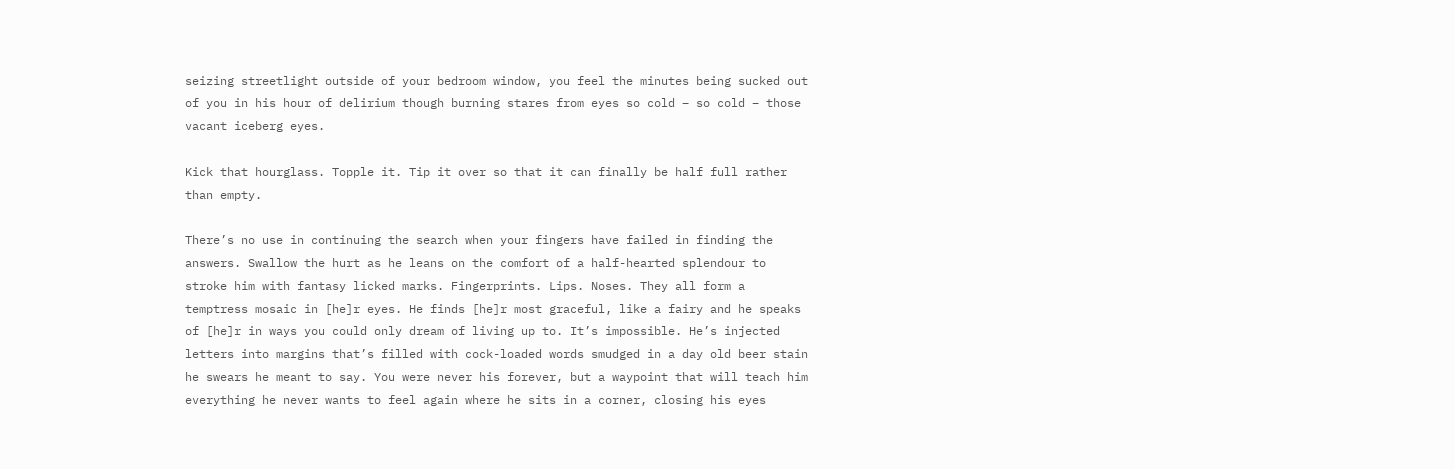seizing streetlight outside of your bedroom window, you feel the minutes being sucked out of you in his hour of delirium though burning stares from eyes so cold – so cold – those vacant iceberg eyes.

Kick that hourglass. Topple it. Tip it over so that it can finally be half full rather than empty.

There’s no use in continuing the search when your fingers have failed in finding the answers. Swallow the hurt as he leans on the comfort of a half-hearted splendour to stroke him with fantasy licked marks. Fingerprints. Lips. Noses. They all form a temptress mosaic in [he]r eyes. He finds [he]r most graceful, like a fairy and he speaks of [he]r in ways you could only dream of living up to. It’s impossible. He’s injected letters into margins that’s filled with cock-loaded words smudged in a day old beer stain he swears he meant to say. You were never his forever, but a waypoint that will teach him everything he never wants to feel again where he sits in a corner, closing his eyes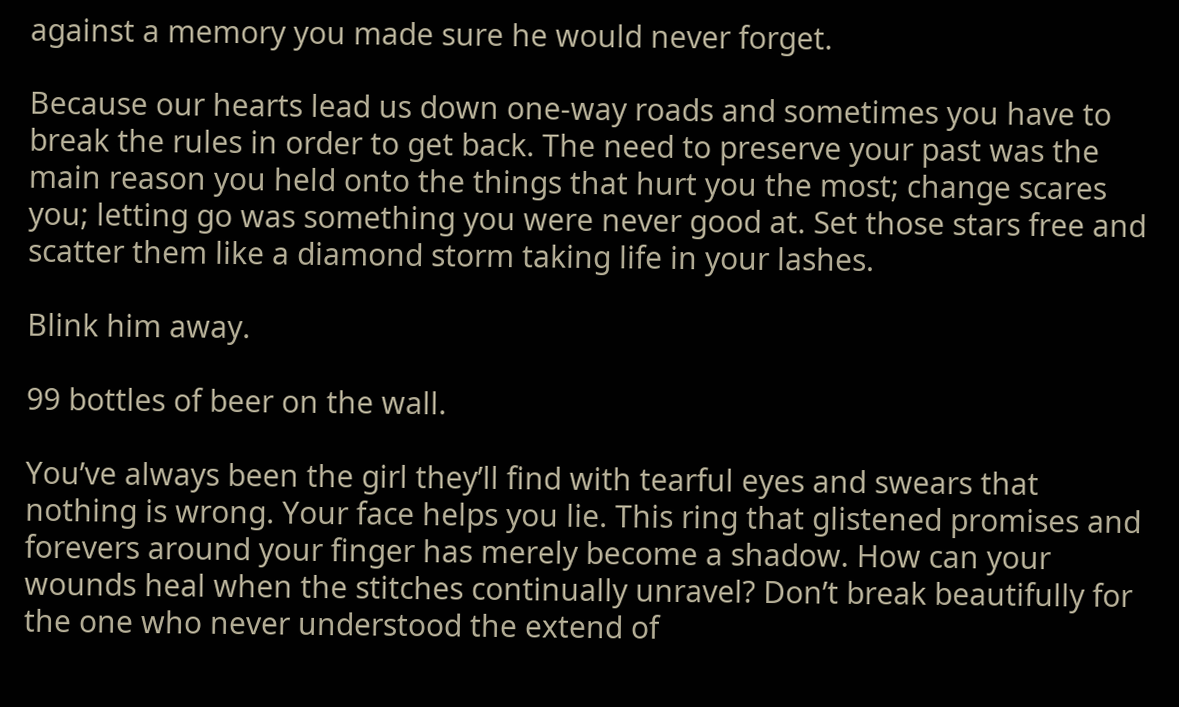against a memory you made sure he would never forget.

Because our hearts lead us down one-way roads and sometimes you have to break the rules in order to get back. The need to preserve your past was the main reason you held onto the things that hurt you the most; change scares you; letting go was something you were never good at. Set those stars free and scatter them like a diamond storm taking life in your lashes.

Blink him away.

99 bottles of beer on the wall.

You’ve always been the girl they’ll find with tearful eyes and swears that nothing is wrong. Your face helps you lie. This ring that glistened promises and forevers around your finger has merely become a shadow. How can your wounds heal when the stitches continually unravel? Don’t break beautifully for the one who never understood the extend of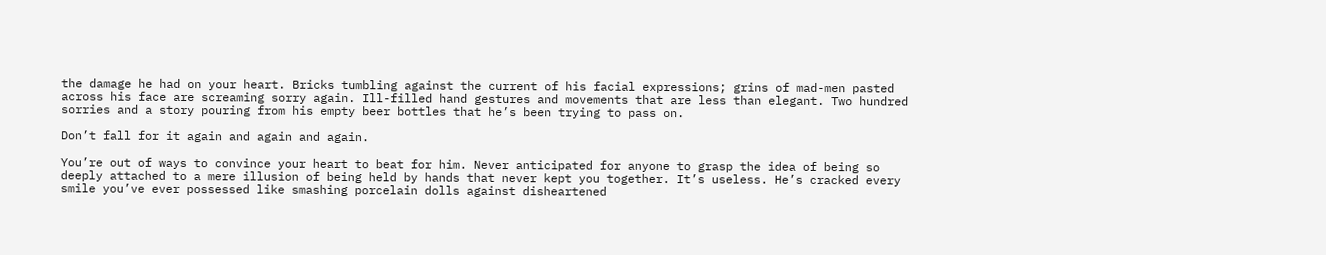the damage he had on your heart. Bricks tumbling against the current of his facial expressions; grins of mad-men pasted across his face are screaming sorry again. Ill-filled hand gestures and movements that are less than elegant. Two hundred sorries and a story pouring from his empty beer bottles that he’s been trying to pass on.

Don’t fall for it again and again and again.

You’re out of ways to convince your heart to beat for him. Never anticipated for anyone to grasp the idea of being so deeply attached to a mere illusion of being held by hands that never kept you together. It’s useless. He’s cracked every smile you’ve ever possessed like smashing porcelain dolls against disheartened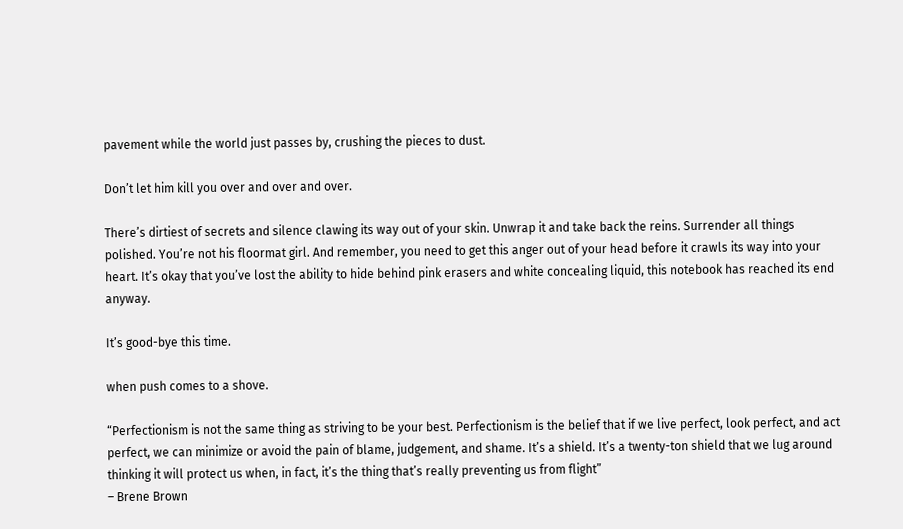pavement while the world just passes by, crushing the pieces to dust.

Don’t let him kill you over and over and over.

There’s dirtiest of secrets and silence clawing its way out of your skin. Unwrap it and take back the reins. Surrender all things polished. You’re not his floormat girl. And remember, you need to get this anger out of your head before it crawls its way into your heart. It’s okay that you’ve lost the ability to hide behind pink erasers and white concealing liquid, this notebook has reached its end anyway.

It’s good-bye this time.

when push comes to a shove.

“Perfectionism is not the same thing as striving to be your best. Perfectionism is the belief that if we live perfect, look perfect, and act perfect, we can minimize or avoid the pain of blame, judgement, and shame. It’s a shield. It’s a twenty-ton shield that we lug around thinking it will protect us when, in fact, it’s the thing that’s really preventing us from flight”
– Brene Brown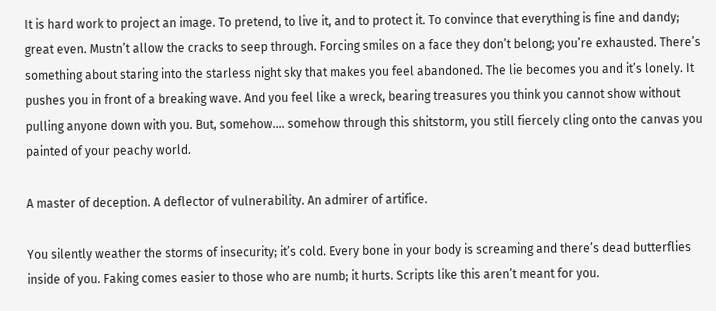It is hard work to project an image. To pretend, to live it, and to protect it. To convince that everything is fine and dandy; great even. Mustn’t allow the cracks to seep through. Forcing smiles on a face they don’t belong; you’re exhausted. There’s something about staring into the starless night sky that makes you feel abandoned. The lie becomes you and it’s lonely. It pushes you in front of a breaking wave. And you feel like a wreck, bearing treasures you think you cannot show without pulling anyone down with you. But, somehow…. somehow through this shitstorm, you still fiercely cling onto the canvas you painted of your peachy world.

A master of deception. A deflector of vulnerability. An admirer of artifice.

You silently weather the storms of insecurity; it’s cold. Every bone in your body is screaming and there’s dead butterflies inside of you. Faking comes easier to those who are numb; it hurts. Scripts like this aren’t meant for you.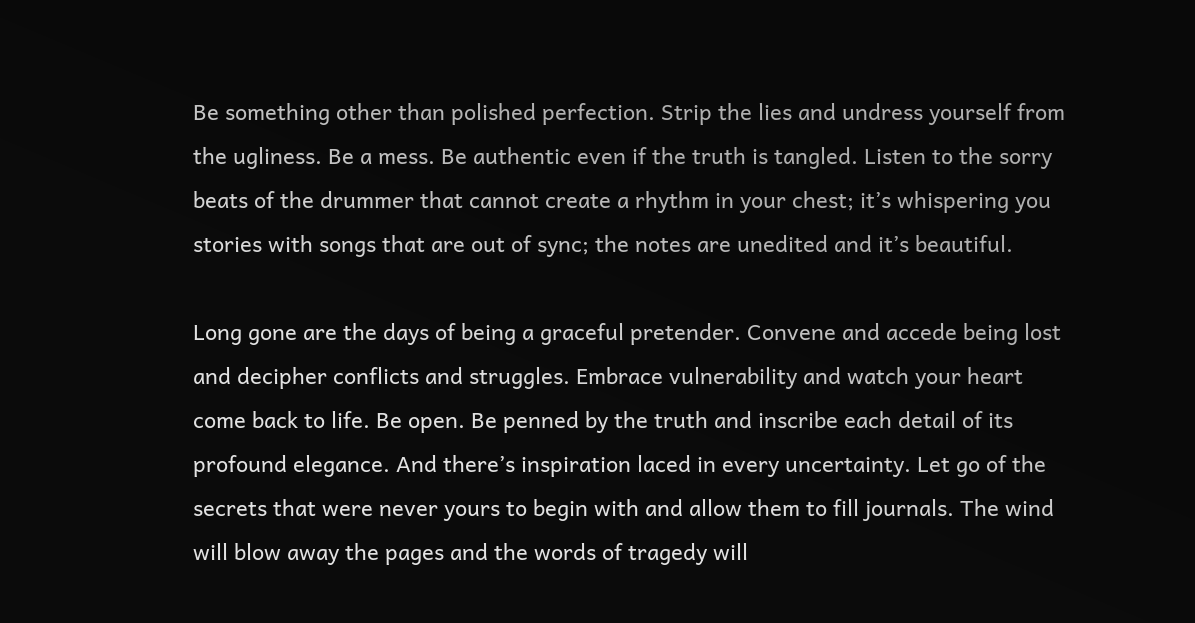Be something other than polished perfection. Strip the lies and undress yourself from the ugliness. Be a mess. Be authentic even if the truth is tangled. Listen to the sorry beats of the drummer that cannot create a rhythm in your chest; it’s whispering you stories with songs that are out of sync; the notes are unedited and it’s beautiful.

Long gone are the days of being a graceful pretender. Convene and accede being lost and decipher conflicts and struggles. Embrace vulnerability and watch your heart come back to life. Be open. Be penned by the truth and inscribe each detail of its profound elegance. And there’s inspiration laced in every uncertainty. Let go of the secrets that were never yours to begin with and allow them to fill journals. The wind will blow away the pages and the words of tragedy will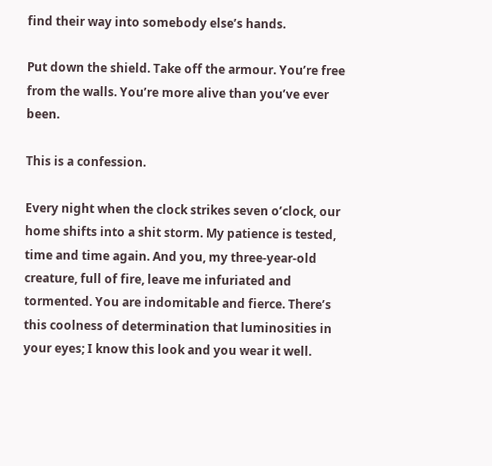find their way into somebody else’s hands.

Put down the shield. Take off the armour. You’re free from the walls. You’re more alive than you’ve ever been.

This is a confession.

Every night when the clock strikes seven o’clock, our home shifts into a shit storm. My patience is tested, time and time again. And you, my three-year-old creature, full of fire, leave me infuriated and tormented. You are indomitable and fierce. There’s this coolness of determination that luminosities in your eyes; I know this look and you wear it well.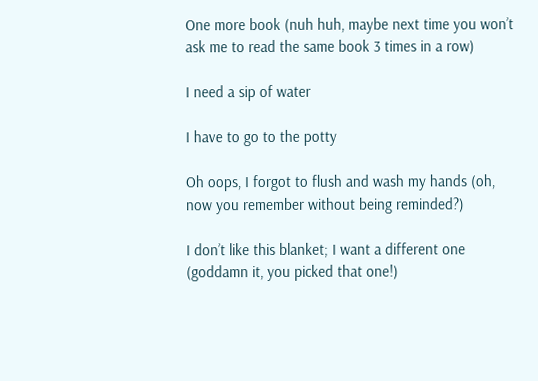One more book (nuh huh, maybe next time you won’t ask me to read the same book 3 times in a row)

I need a sip of water

I have to go to the potty

Oh oops, I forgot to flush and wash my hands (oh, now you remember without being reminded?)

I don’t like this blanket; I want a different one (goddamn it, you picked that one!)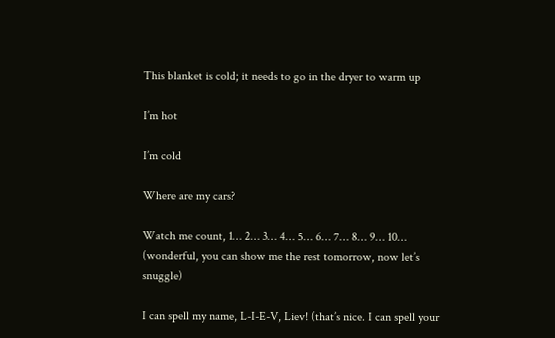This blanket is cold; it needs to go in the dryer to warm up

I’m hot

I’m cold

Where are my cars?

Watch me count, 1… 2… 3… 4… 5… 6… 7… 8… 9… 10… (wonderful, you can show me the rest tomorrow, now let’s snuggle)

I can spell my name, L-I-E-V, Liev! (that’s nice. I can spell your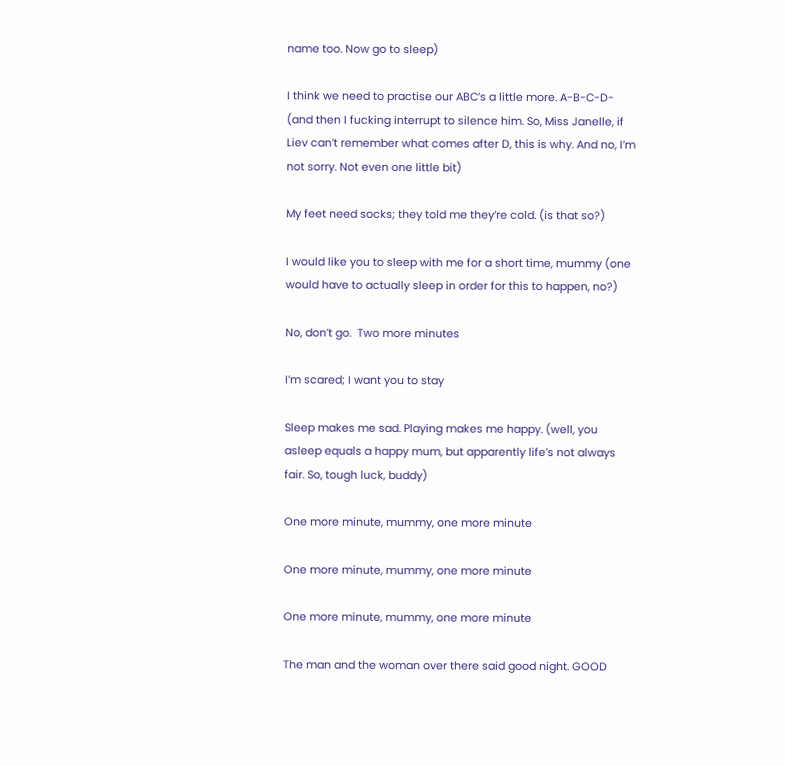name too. Now go to sleep)

I think we need to practise our ABC’s a little more. A-B-C-D- (and then I fucking interrupt to silence him. So, Miss Janelle, if Liev can’t remember what comes after D, this is why. And no, I’m not sorry. Not even one little bit)

My feet need socks; they told me they’re cold. (is that so?)

I would like you to sleep with me for a short time, mummy (one would have to actually sleep in order for this to happen, no?)

No, don’t go.  Two more minutes

I’m scared; I want you to stay

Sleep makes me sad. Playing makes me happy. (well, you asleep equals a happy mum, but apparently life’s not always fair. So, tough luck, buddy)

One more minute, mummy, one more minute

One more minute, mummy, one more minute

One more minute, mummy, one more minute

The man and the woman over there said good night. GOOD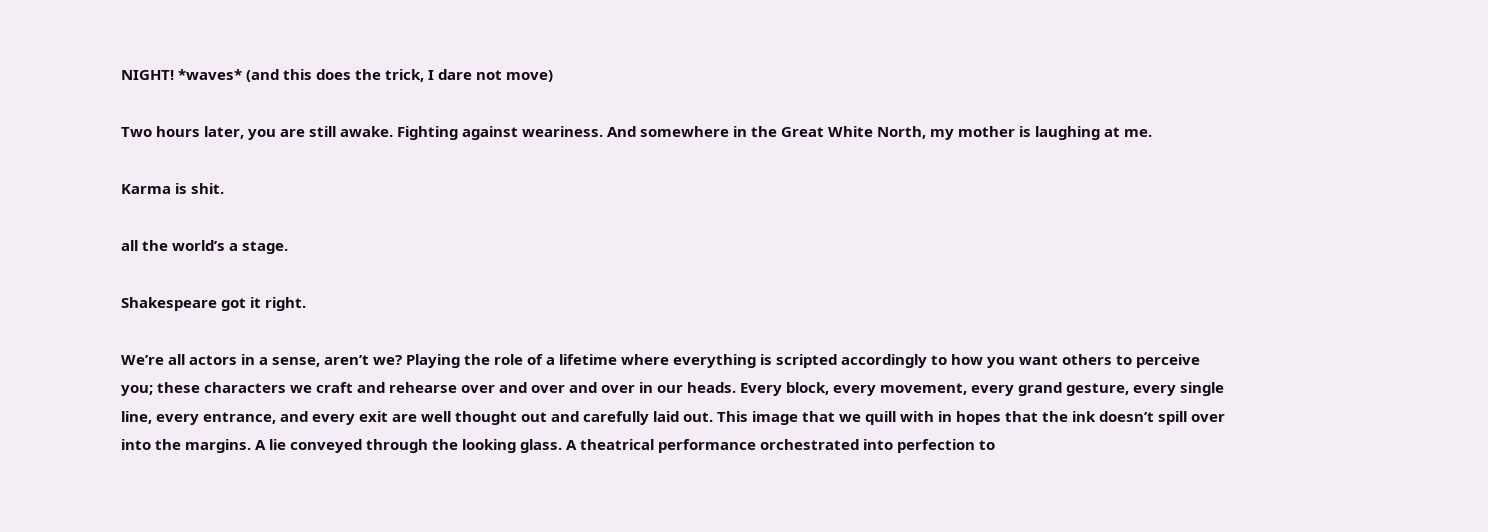NIGHT! *waves* (and this does the trick, I dare not move)

Two hours later, you are still awake. Fighting against weariness. And somewhere in the Great White North, my mother is laughing at me.

Karma is shit.

all the world’s a stage.

Shakespeare got it right.

We’re all actors in a sense, aren’t we? Playing the role of a lifetime where everything is scripted accordingly to how you want others to perceive you; these characters we craft and rehearse over and over and over in our heads. Every block, every movement, every grand gesture, every single line, every entrance, and every exit are well thought out and carefully laid out. This image that we quill with in hopes that the ink doesn’t spill over into the margins. A lie conveyed through the looking glass. A theatrical performance orchestrated into perfection to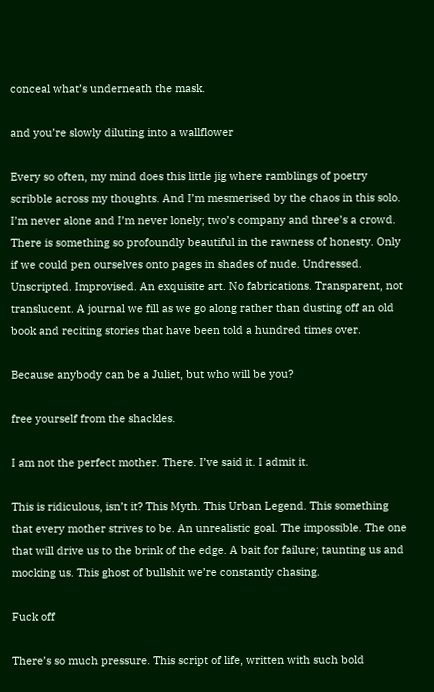conceal what’s underneath the mask.

and you’re slowly diluting into a wallflower

Every so often, my mind does this little jig where ramblings of poetry scribble across my thoughts. And I’m mesmerised by the chaos in this solo. I’m never alone and I’m never lonely; two’s company and three’s a crowd. There is something so profoundly beautiful in the rawness of honesty. Only if we could pen ourselves onto pages in shades of nude. Undressed. Unscripted. Improvised. An exquisite art. No fabrications. Transparent, not translucent. A journal we fill as we go along rather than dusting off an old book and reciting stories that have been told a hundred times over.

Because anybody can be a Juliet, but who will be you?

free yourself from the shackles.

I am not the perfect mother. There. I’ve said it. I admit it.

This is ridiculous, isn’t it? This Myth. This Urban Legend. This something that every mother strives to be. An unrealistic goal. The impossible. The one that will drive us to the brink of the edge. A bait for failure; taunting us and mocking us. This ghost of bullshit we’re constantly chasing.

Fuck off

There’s so much pressure. This script of life, written with such bold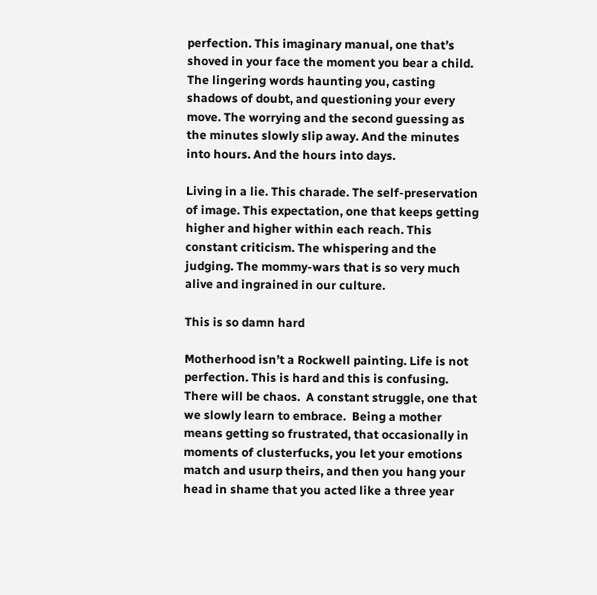perfection. This imaginary manual, one that’s shoved in your face the moment you bear a child. The lingering words haunting you, casting shadows of doubt, and questioning your every move. The worrying and the second guessing as the minutes slowly slip away. And the minutes into hours. And the hours into days.

Living in a lie. This charade. The self-preservation of image. This expectation, one that keeps getting higher and higher within each reach. This constant criticism. The whispering and the judging. The mommy-wars that is so very much alive and ingrained in our culture.

This is so damn hard

Motherhood isn’t a Rockwell painting. Life is not perfection. This is hard and this is confusing. There will be chaos.  A constant struggle, one that we slowly learn to embrace.  Being a mother means getting so frustrated, that occasionally in moments of clusterfucks, you let your emotions match and usurp theirs, and then you hang your head in shame that you acted like a three year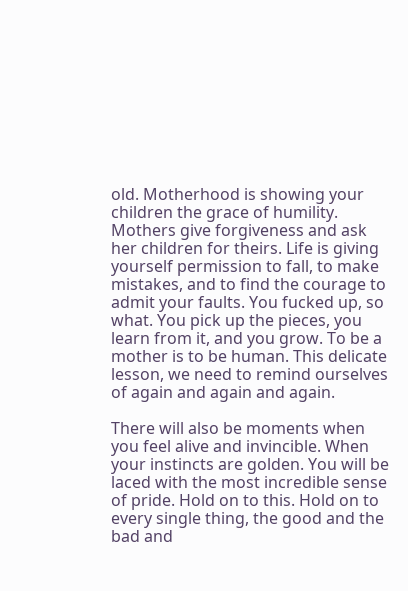old. Motherhood is showing your children the grace of humility. Mothers give forgiveness and ask her children for theirs. Life is giving yourself permission to fall, to make mistakes, and to find the courage to admit your faults. You fucked up, so what. You pick up the pieces, you learn from it, and you grow. To be a mother is to be human. This delicate lesson, we need to remind ourselves of again and again and again.

There will also be moments when you feel alive and invincible. When your instincts are golden. You will be laced with the most incredible sense of pride. Hold on to this. Hold on to every single thing, the good and the bad and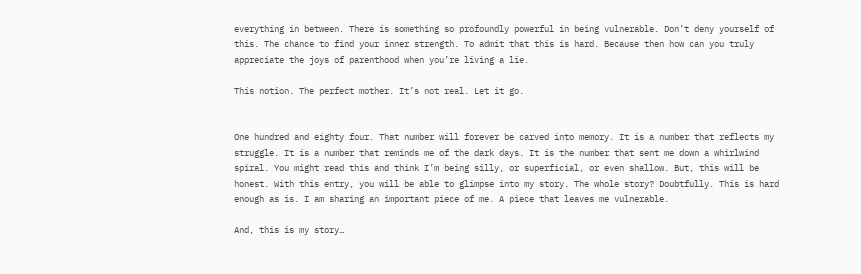everything in between. There is something so profoundly powerful in being vulnerable. Don’t deny yourself of this. The chance to find your inner strength. To admit that this is hard. Because then how can you truly appreciate the joys of parenthood when you’re living a lie.

This notion. The perfect mother. It’s not real. Let it go.


One hundred and eighty four. That number will forever be carved into memory. It is a number that reflects my struggle. It is a number that reminds me of the dark days. It is the number that sent me down a whirlwind spiral. You might read this and think I’m being silly, or superficial, or even shallow. But, this will be honest. With this entry, you will be able to glimpse into my story. The whole story? Doubtfully. This is hard enough as is. I am sharing an important piece of me. A piece that leaves me vulnerable.

And, this is my story…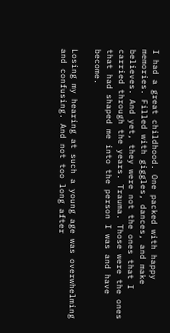I had a great childhood. One packed with happy memories. Filled with giggles, dances, and make believes. And yet, they were not the ones that I carried through the years. Trauma. Those were the ones that had shaped me into the person I was and have become.

Losing my hearing at such a young age was overwhelming and confusing. And not too long after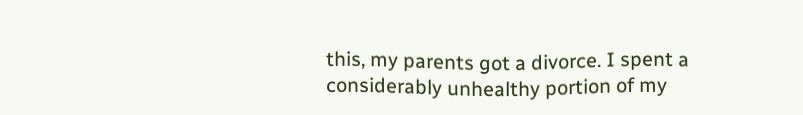this, my parents got a divorce. I spent a considerably unhealthy portion of my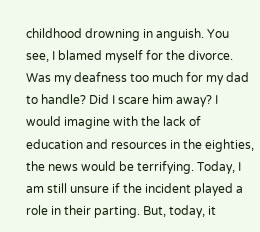childhood drowning in anguish. You see, I blamed myself for the divorce. Was my deafness too much for my dad to handle? Did I scare him away? I would imagine with the lack of education and resources in the eighties, the news would be terrifying. Today, I am still unsure if the incident played a role in their parting. But, today, it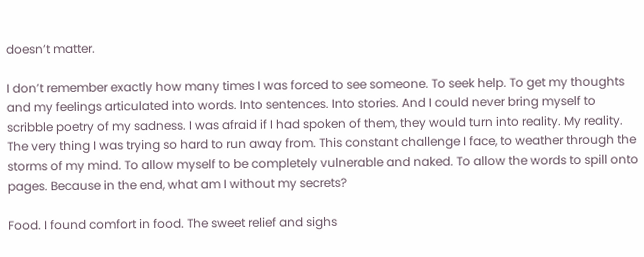doesn’t matter.

I don’t remember exactly how many times I was forced to see someone. To seek help. To get my thoughts and my feelings articulated into words. Into sentences. Into stories. And I could never bring myself to scribble poetry of my sadness. I was afraid if I had spoken of them, they would turn into reality. My reality. The very thing I was trying so hard to run away from. This constant challenge I face, to weather through the storms of my mind. To allow myself to be completely vulnerable and naked. To allow the words to spill onto pages. Because in the end, what am I without my secrets?

Food. I found comfort in food. The sweet relief and sighs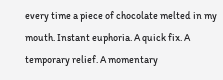every time a piece of chocolate melted in my mouth. Instant euphoria. A quick fix. A temporary relief. A momentary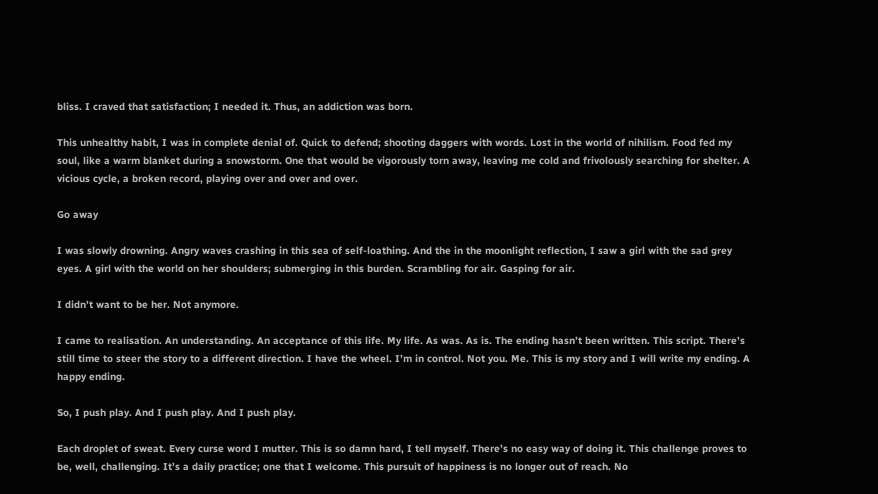bliss. I craved that satisfaction; I needed it. Thus, an addiction was born.

This unhealthy habit, I was in complete denial of. Quick to defend; shooting daggers with words. Lost in the world of nihilism. Food fed my soul, like a warm blanket during a snowstorm. One that would be vigorously torn away, leaving me cold and frivolously searching for shelter. A vicious cycle, a broken record, playing over and over and over.

Go away

I was slowly drowning. Angry waves crashing in this sea of self-loathing. And the in the moonlight reflection, I saw a girl with the sad grey eyes. A girl with the world on her shoulders; submerging in this burden. Scrambling for air. Gasping for air.

I didn’t want to be her. Not anymore.

I came to realisation. An understanding. An acceptance of this life. My life. As was. As is. The ending hasn’t been written. This script. There’s still time to steer the story to a different direction. I have the wheel. I’m in control. Not you. Me. This is my story and I will write my ending. A happy ending.

So, I push play. And I push play. And I push play.

Each droplet of sweat. Every curse word I mutter. This is so damn hard, I tell myself. There’s no easy way of doing it. This challenge proves to be, well, challenging. It’s a daily practice; one that I welcome. This pursuit of happiness is no longer out of reach. No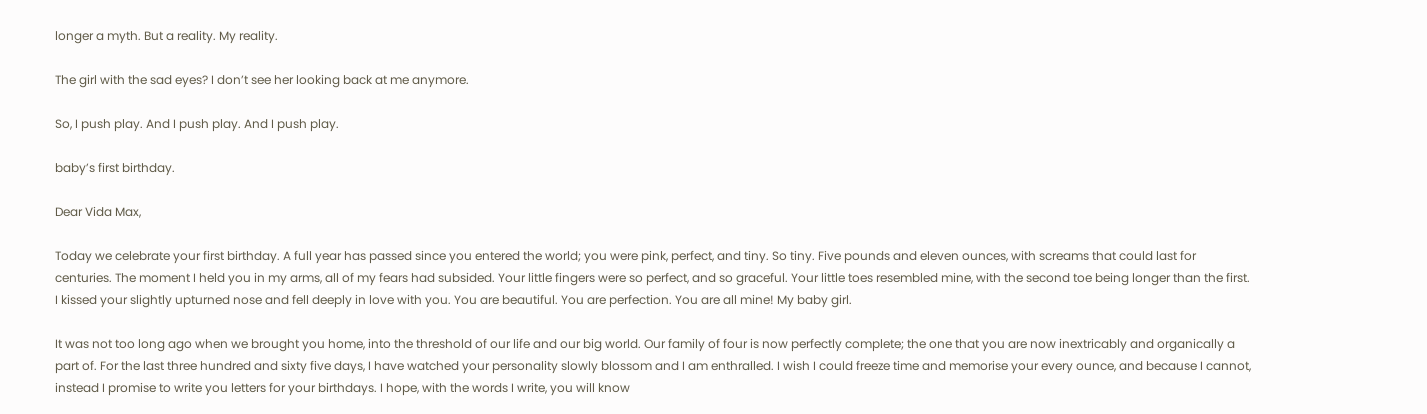longer a myth. But a reality. My reality.

The girl with the sad eyes? I don’t see her looking back at me anymore.

So, I push play. And I push play. And I push play.

baby’s first birthday.

Dear Vida Max,

Today we celebrate your first birthday. A full year has passed since you entered the world; you were pink, perfect, and tiny. So tiny. Five pounds and eleven ounces, with screams that could last for centuries. The moment I held you in my arms, all of my fears had subsided. Your little fingers were so perfect, and so graceful. Your little toes resembled mine, with the second toe being longer than the first. I kissed your slightly upturned nose and fell deeply in love with you. You are beautiful. You are perfection. You are all mine! My baby girl.

It was not too long ago when we brought you home, into the threshold of our life and our big world. Our family of four is now perfectly complete; the one that you are now inextricably and organically a part of. For the last three hundred and sixty five days, I have watched your personality slowly blossom and I am enthralled. I wish I could freeze time and memorise your every ounce, and because I cannot, instead I promise to write you letters for your birthdays. I hope, with the words I write, you will know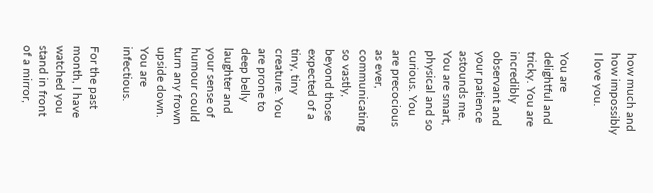how much and how impossibly I love you.

You are delightful and tricky. You are incredibly observant and your patience astounds me. You are smart, physical and so curious. You are precocious as ever, communicating so vastly, beyond those expected of a tiny, tiny creature. You are prone to deep belly laughter and your sense of humour could turn any frown upside down. You are infectious.

For the past month, I have watched you stand in front of a mirror,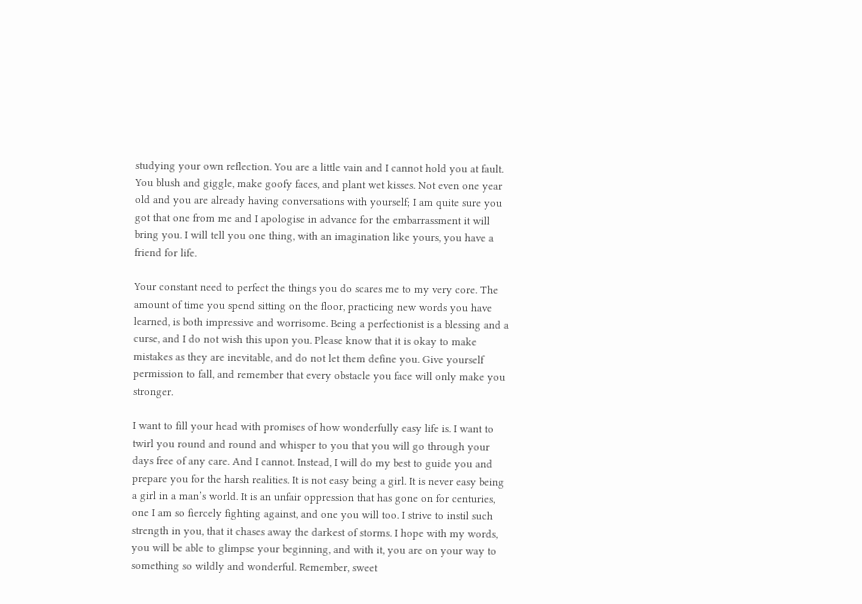studying your own reflection. You are a little vain and I cannot hold you at fault. You blush and giggle, make goofy faces, and plant wet kisses. Not even one year old and you are already having conversations with yourself; I am quite sure you got that one from me and I apologise in advance for the embarrassment it will bring you. I will tell you one thing, with an imagination like yours, you have a friend for life.

Your constant need to perfect the things you do scares me to my very core. The amount of time you spend sitting on the floor, practicing new words you have learned, is both impressive and worrisome. Being a perfectionist is a blessing and a curse, and I do not wish this upon you. Please know that it is okay to make mistakes as they are inevitable, and do not let them define you. Give yourself permission to fall, and remember that every obstacle you face will only make you stronger.

I want to fill your head with promises of how wonderfully easy life is. I want to twirl you round and round and whisper to you that you will go through your days free of any care. And I cannot. Instead, I will do my best to guide you and prepare you for the harsh realities. It is not easy being a girl. It is never easy being a girl in a man’s world. It is an unfair oppression that has gone on for centuries, one I am so fiercely fighting against, and one you will too. I strive to instil such strength in you, that it chases away the darkest of storms. I hope with my words, you will be able to glimpse your beginning, and with it, you are on your way to something so wildly and wonderful. Remember, sweet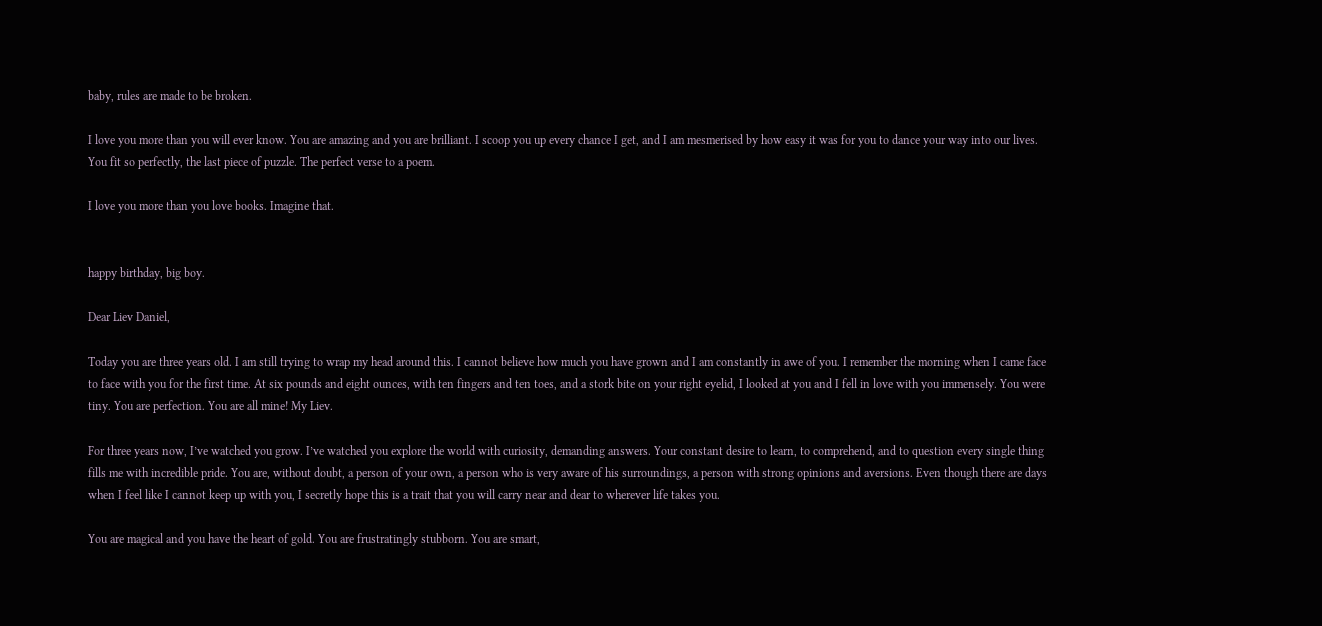baby, rules are made to be broken.

I love you more than you will ever know. You are amazing and you are brilliant. I scoop you up every chance I get, and I am mesmerised by how easy it was for you to dance your way into our lives. You fit so perfectly, the last piece of puzzle. The perfect verse to a poem.

I love you more than you love books. Imagine that.


happy birthday, big boy.

Dear Liev Daniel,

Today you are three years old. I am still trying to wrap my head around this. I cannot believe how much you have grown and I am constantly in awe of you. I remember the morning when I came face to face with you for the first time. At six pounds and eight ounces, with ten fingers and ten toes, and a stork bite on your right eyelid, I looked at you and I fell in love with you immensely. You were tiny. You are perfection. You are all mine! My Liev.

For three years now, I’ve watched you grow. I’ve watched you explore the world with curiosity, demanding answers. Your constant desire to learn, to comprehend, and to question every single thing fills me with incredible pride. You are, without doubt, a person of your own, a person who is very aware of his surroundings, a person with strong opinions and aversions. Even though there are days when I feel like I cannot keep up with you, I secretly hope this is a trait that you will carry near and dear to wherever life takes you.

You are magical and you have the heart of gold. You are frustratingly stubborn. You are smart,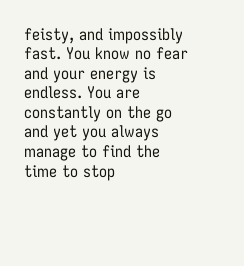feisty, and impossibly fast. You know no fear and your energy is endless. You are constantly on the go and yet you always manage to find the time to stop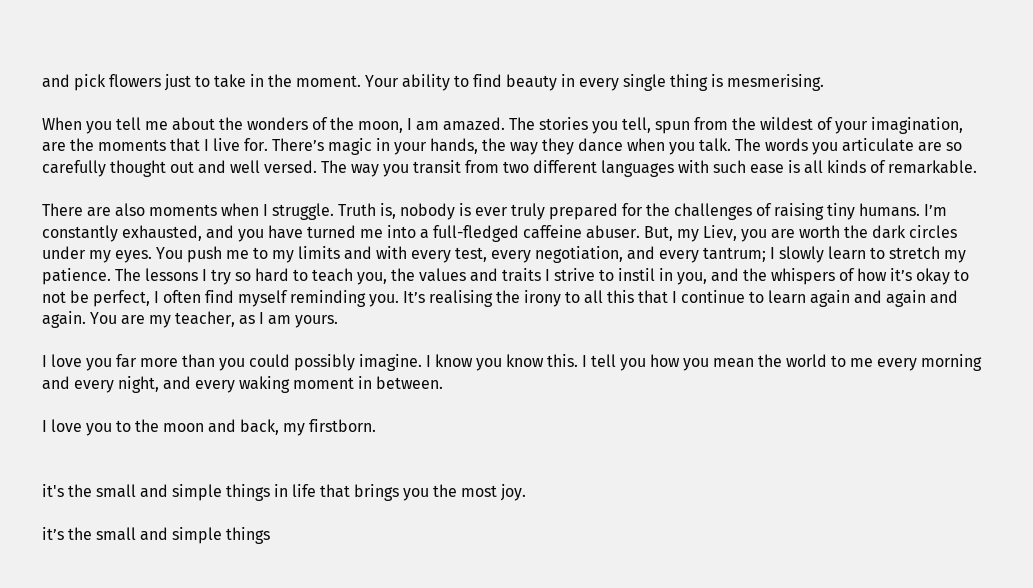and pick flowers just to take in the moment. Your ability to find beauty in every single thing is mesmerising.

When you tell me about the wonders of the moon, I am amazed. The stories you tell, spun from the wildest of your imagination, are the moments that I live for. There’s magic in your hands, the way they dance when you talk. The words you articulate are so carefully thought out and well versed. The way you transit from two different languages with such ease is all kinds of remarkable.

There are also moments when I struggle. Truth is, nobody is ever truly prepared for the challenges of raising tiny humans. I’m constantly exhausted, and you have turned me into a full-fledged caffeine abuser. But, my Liev, you are worth the dark circles under my eyes. You push me to my limits and with every test, every negotiation, and every tantrum; I slowly learn to stretch my patience. The lessons I try so hard to teach you, the values and traits I strive to instil in you, and the whispers of how it’s okay to not be perfect, I often find myself reminding you. It’s realising the irony to all this that I continue to learn again and again and again. You are my teacher, as I am yours.

I love you far more than you could possibly imagine. I know you know this. I tell you how you mean the world to me every morning and every night, and every waking moment in between.

I love you to the moon and back, my firstborn.


it's the small and simple things in life that brings you the most joy.

it’s the small and simple things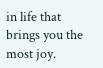in life that brings you the most joy.